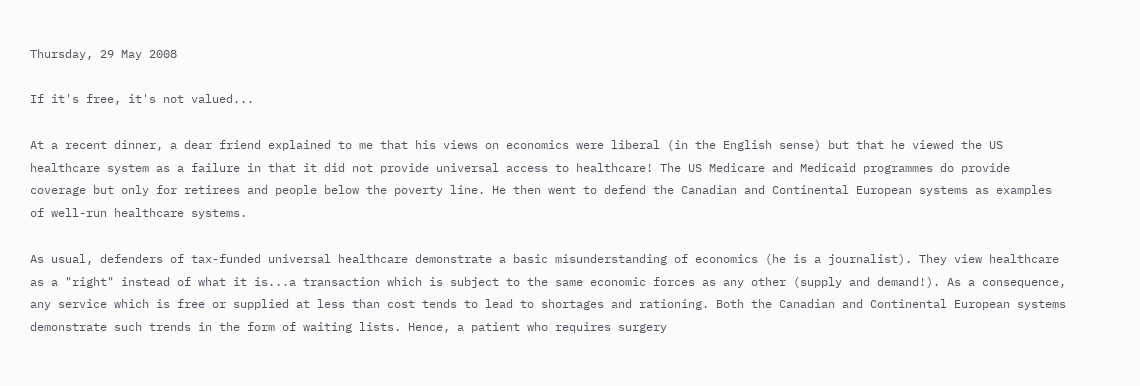Thursday, 29 May 2008

If it's free, it's not valued...

At a recent dinner, a dear friend explained to me that his views on economics were liberal (in the English sense) but that he viewed the US healthcare system as a failure in that it did not provide universal access to healthcare! The US Medicare and Medicaid programmes do provide coverage but only for retirees and people below the poverty line. He then went to defend the Canadian and Continental European systems as examples of well-run healthcare systems.

As usual, defenders of tax-funded universal healthcare demonstrate a basic misunderstanding of economics (he is a journalist). They view healthcare as a "right" instead of what it is...a transaction which is subject to the same economic forces as any other (supply and demand!). As a consequence, any service which is free or supplied at less than cost tends to lead to shortages and rationing. Both the Canadian and Continental European systems demonstrate such trends in the form of waiting lists. Hence, a patient who requires surgery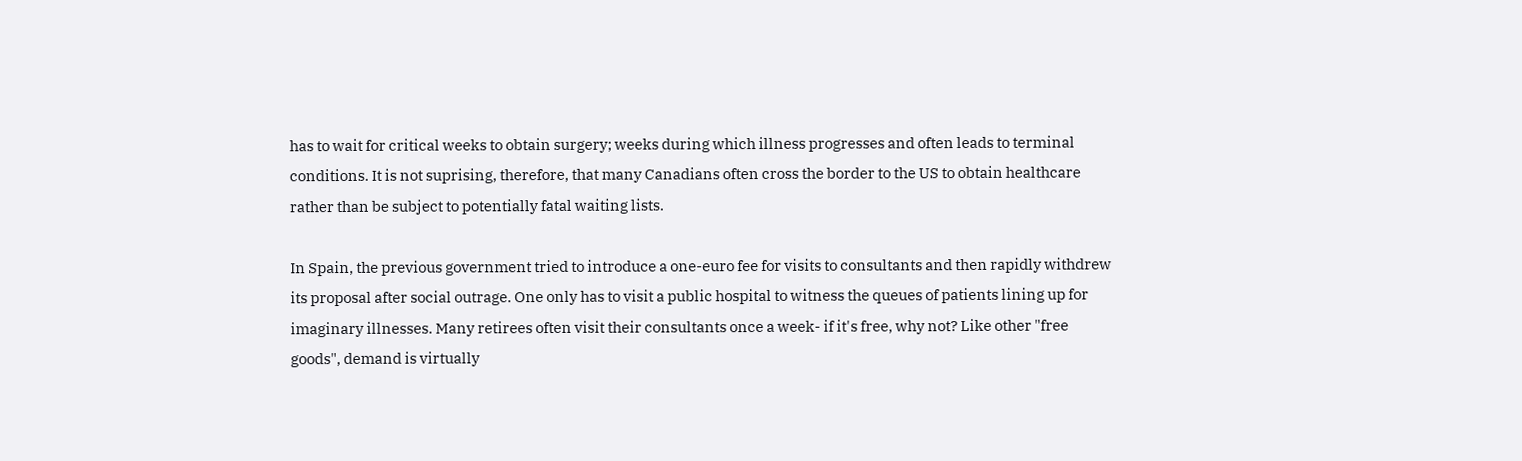has to wait for critical weeks to obtain surgery; weeks during which illness progresses and often leads to terminal conditions. It is not suprising, therefore, that many Canadians often cross the border to the US to obtain healthcare rather than be subject to potentially fatal waiting lists.

In Spain, the previous government tried to introduce a one-euro fee for visits to consultants and then rapidly withdrew its proposal after social outrage. One only has to visit a public hospital to witness the queues of patients lining up for imaginary illnesses. Many retirees often visit their consultants once a week- if it's free, why not? Like other "free goods", demand is virtually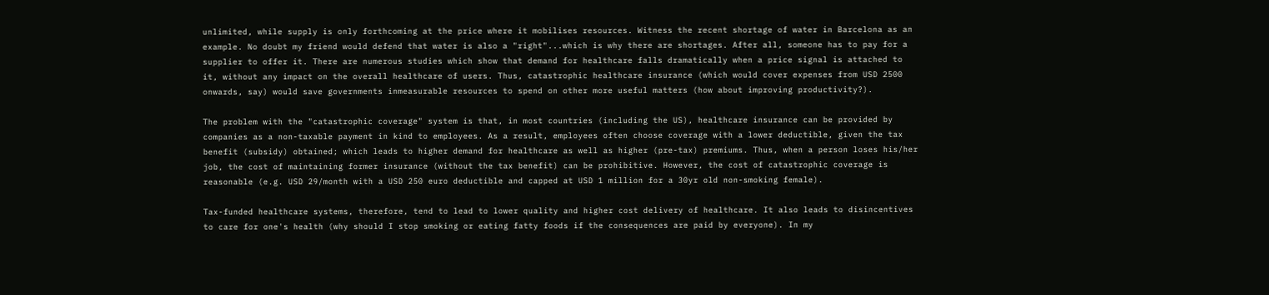unlimited, while supply is only forthcoming at the price where it mobilises resources. Witness the recent shortage of water in Barcelona as an example. No doubt my friend would defend that water is also a "right"...which is why there are shortages. After all, someone has to pay for a supplier to offer it. There are numerous studies which show that demand for healthcare falls dramatically when a price signal is attached to it, without any impact on the overall healthcare of users. Thus, catastrophic healthcare insurance (which would cover expenses from USD 2500 onwards, say) would save governments inmeasurable resources to spend on other more useful matters (how about improving productivity?).

The problem with the "catastrophic coverage" system is that, in most countries (including the US), healthcare insurance can be provided by companies as a non-taxable payment in kind to employees. As a result, employees often choose coverage with a lower deductible, given the tax benefit (subsidy) obtained; which leads to higher demand for healthcare as well as higher (pre-tax) premiums. Thus, when a person loses his/her job, the cost of maintaining former insurance (without the tax benefit) can be prohibitive. However, the cost of catastrophic coverage is reasonable (e.g. USD 29/month with a USD 250 euro deductible and capped at USD 1 million for a 30yr old non-smoking female).

Tax-funded healthcare systems, therefore, tend to lead to lower quality and higher cost delivery of healthcare. It also leads to disincentives to care for one's health (why should I stop smoking or eating fatty foods if the consequences are paid by everyone). In my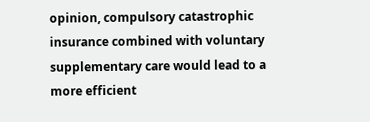opinion, compulsory catastrophic insurance combined with voluntary supplementary care would lead to a more efficient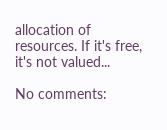allocation of resources. If it's free, it's not valued...

No comments: